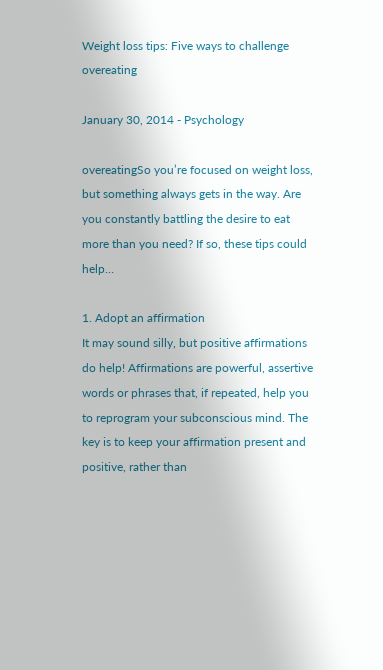Weight loss tips: Five ways to challenge overeating

January 30, 2014 - Psychology

overeatingSo you’re focused on weight loss, but something always gets in the way. Are you constantly battling the desire to eat more than you need? If so, these tips could help…

1. Adopt an affirmation
It may sound silly, but positive affirmations do help! Affirmations are powerful, assertive words or phrases that, if repeated, help you to reprogram your subconscious mind. The key is to keep your affirmation present and positive, rather than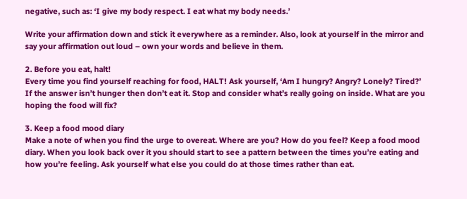negative, such as: ‘I give my body respect. I eat what my body needs.’

Write your affirmation down and stick it everywhere as a reminder. Also, look at yourself in the mirror and say your affirmation out loud – own your words and believe in them.

2. Before you eat, halt!
Every time you find yourself reaching for food, HALT! Ask yourself, ‘Am I hungry? Angry? Lonely? Tired?’ If the answer isn’t hunger then don’t eat it. Stop and consider what’s really going on inside. What are you hoping the food will fix?

3. Keep a food mood diary
Make a note of when you find the urge to overeat. Where are you? How do you feel? Keep a food mood diary. When you look back over it you should start to see a pattern between the times you’re eating and how you’re feeling. Ask yourself what else you could do at those times rather than eat.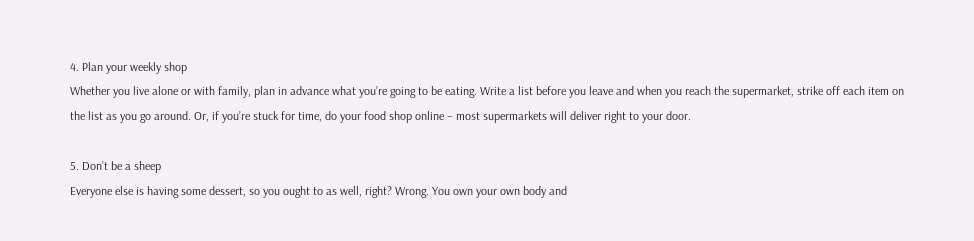4. Plan your weekly shop
Whether you live alone or with family, plan in advance what you’re going to be eating. Write a list before you leave and when you reach the supermarket, strike off each item on the list as you go around. Or, if you’re stuck for time, do your food shop online – most supermarkets will deliver right to your door.

5. Don’t be a sheep
Everyone else is having some dessert, so you ought to as well, right? Wrong. You own your own body and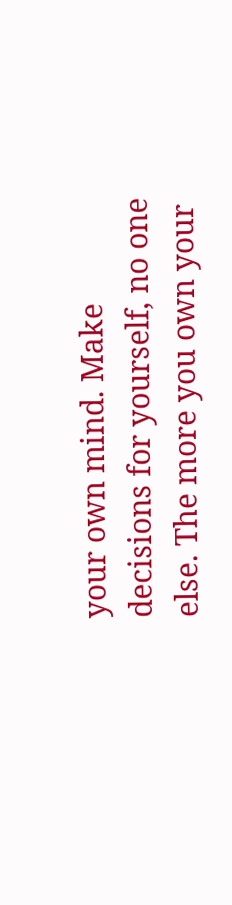your own mind. Make decisions for yourself, no one else. The more you own your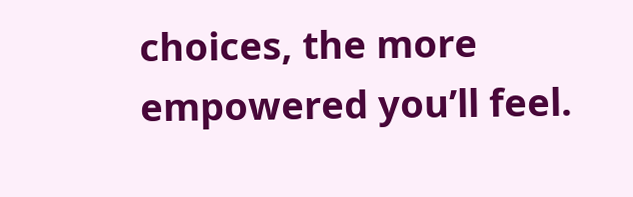choices, the more empowered you’ll feel.